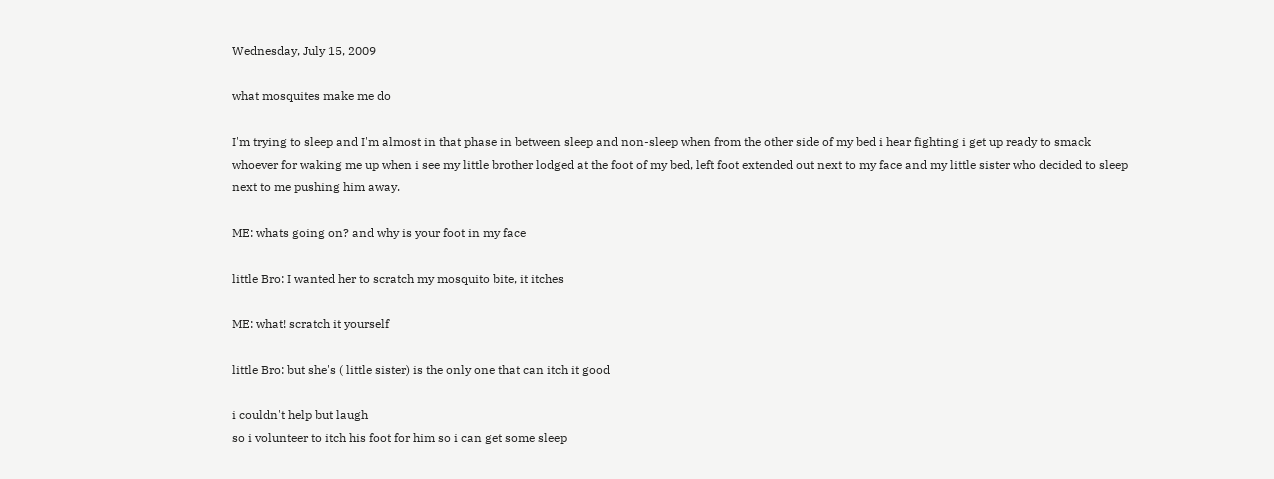Wednesday, July 15, 2009

what mosquites make me do

I'm trying to sleep and I'm almost in that phase in between sleep and non-sleep when from the other side of my bed i hear fighting i get up ready to smack whoever for waking me up when i see my little brother lodged at the foot of my bed, left foot extended out next to my face and my little sister who decided to sleep next to me pushing him away.

ME: whats going on? and why is your foot in my face

little Bro: I wanted her to scratch my mosquito bite, it itches

ME: what! scratch it yourself

little Bro: but she's ( little sister) is the only one that can itch it good

i couldn't help but laugh
so i volunteer to itch his foot for him so i can get some sleep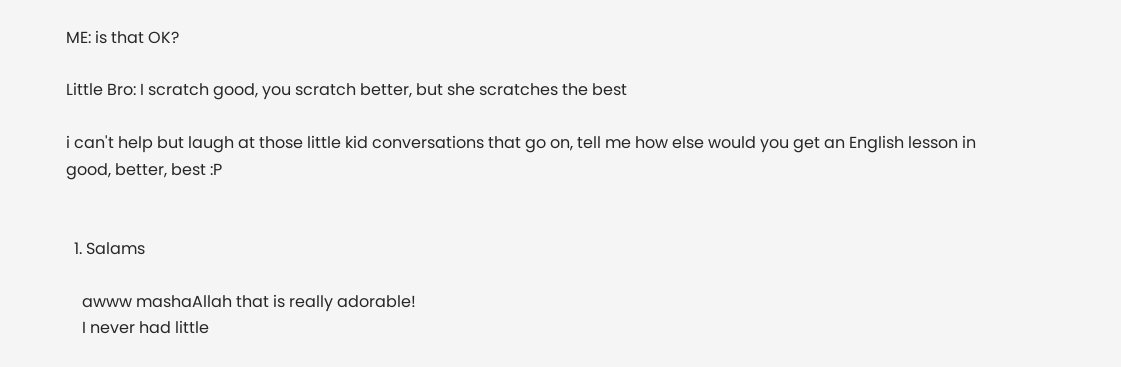ME: is that OK?

Little Bro: I scratch good, you scratch better, but she scratches the best

i can't help but laugh at those little kid conversations that go on, tell me how else would you get an English lesson in good, better, best :P


  1. Salams

    awww mashaAllah that is really adorable!
    I never had little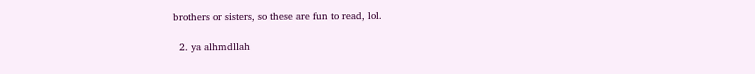brothers or sisters, so these are fun to read, lol.

  2. ya alhmdllah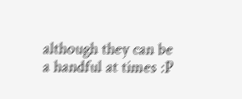although they can be a handful at times :P